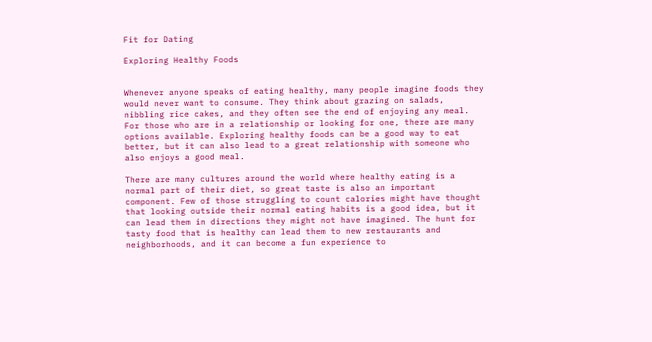Fit for Dating

Exploring Healthy Foods


Whenever anyone speaks of eating healthy, many people imagine foods they would never want to consume. They think about grazing on salads, nibbling rice cakes, and they often see the end of enjoying any meal. For those who are in a relationship or looking for one, there are many options available. Exploring healthy foods can be a good way to eat better, but it can also lead to a great relationship with someone who also enjoys a good meal.

There are many cultures around the world where healthy eating is a normal part of their diet, so great taste is also an important component. Few of those struggling to count calories might have thought that looking outside their normal eating habits is a good idea, but it can lead them in directions they might not have imagined. The hunt for tasty food that is healthy can lead them to new restaurants and neighborhoods, and it can become a fun experience to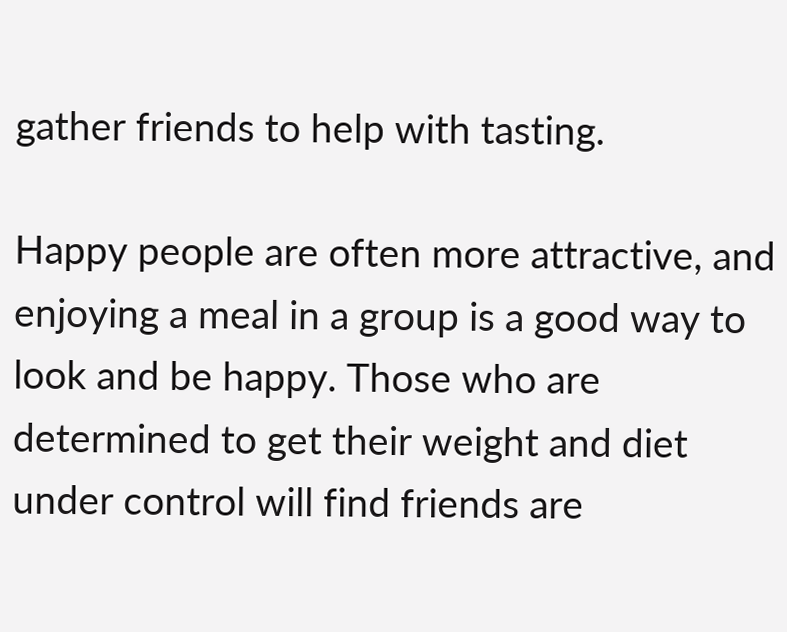gather friends to help with tasting.

Happy people are often more attractive, and enjoying a meal in a group is a good way to look and be happy. Those who are determined to get their weight and diet under control will find friends are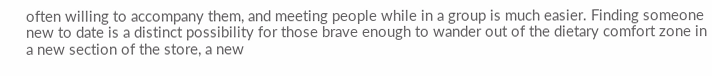often willing to accompany them, and meeting people while in a group is much easier. Finding someone new to date is a distinct possibility for those brave enough to wander out of the dietary comfort zone in a new section of the store, a new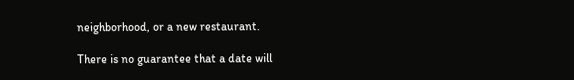neighborhood, or a new restaurant.

There is no guarantee that a date will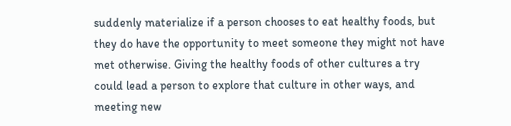suddenly materialize if a person chooses to eat healthy foods, but they do have the opportunity to meet someone they might not have met otherwise. Giving the healthy foods of other cultures a try could lead a person to explore that culture in other ways, and meeting new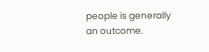people is generally an outcome.